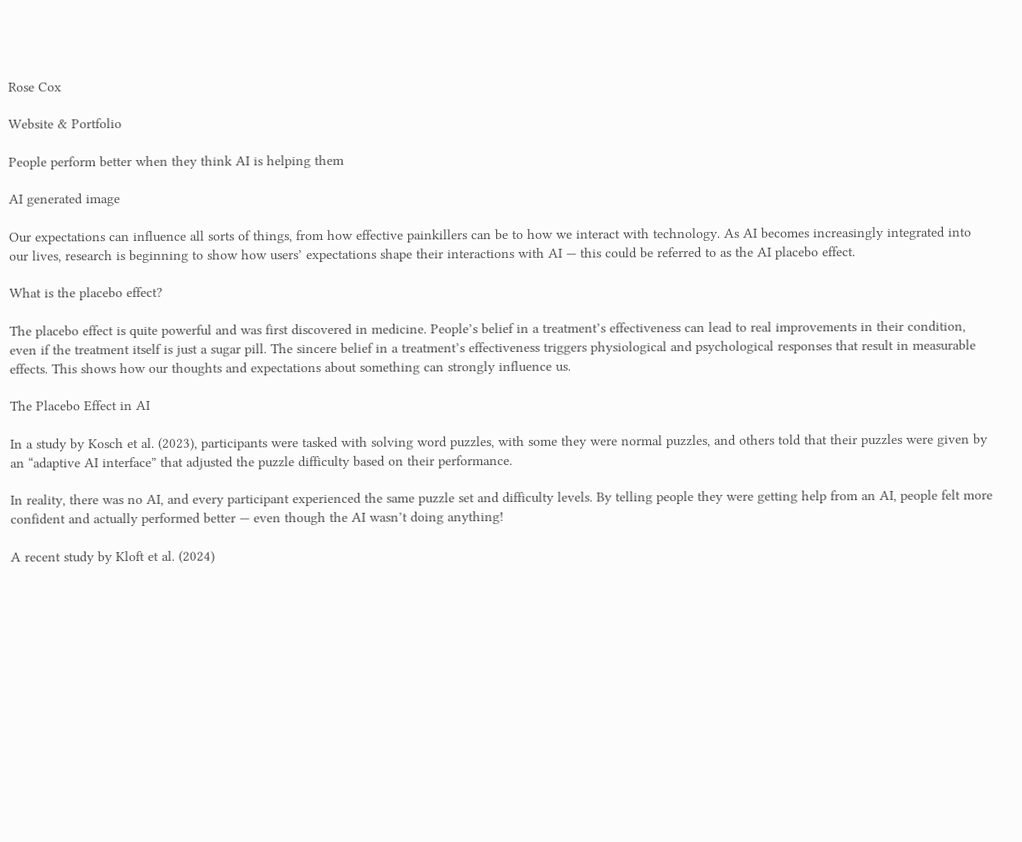Rose Cox

Website & Portfolio

People perform better when they think AI is helping them

AI generated image

Our expectations can influence all sorts of things, from how effective painkillers can be to how we interact with technology. As AI becomes increasingly integrated into our lives, research is beginning to show how users’ expectations shape their interactions with AI — this could be referred to as the AI placebo effect.

What is the placebo effect?

The placebo effect is quite powerful and was first discovered in medicine. People’s belief in a treatment’s effectiveness can lead to real improvements in their condition, even if the treatment itself is just a sugar pill. The sincere belief in a treatment’s effectiveness triggers physiological and psychological responses that result in measurable effects. This shows how our thoughts and expectations about something can strongly influence us.

The Placebo Effect in AI

In a study by Kosch et al. (2023), participants were tasked with solving word puzzles, with some they were normal puzzles, and others told that their puzzles were given by an “adaptive AI interface” that adjusted the puzzle difficulty based on their performance.

In reality, there was no AI, and every participant experienced the same puzzle set and difficulty levels. By telling people they were getting help from an AI, people felt more confident and actually performed better — even though the AI wasn’t doing anything!

A recent study by Kloft et al. (2024)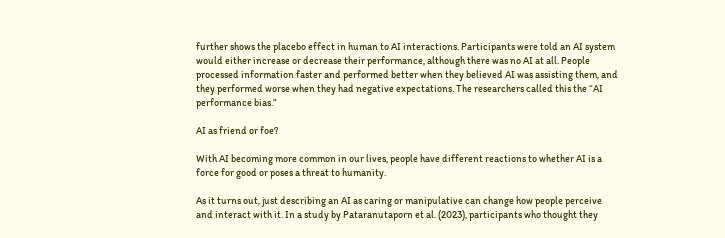further shows the placebo effect in human to AI interactions. Participants were told an AI system would either increase or decrease their performance, although there was no AI at all. People processed information faster and performed better when they believed AI was assisting them, and they performed worse when they had negative expectations. The researchers called this the “AI performance bias.”

AI as friend or foe?

With AI becoming more common in our lives, people have different reactions to whether AI is a force for good or poses a threat to humanity.

As it turns out, just describing an AI as caring or manipulative can change how people perceive and interact with it. In a study by Pataranutaporn et al. (2023), participants who thought they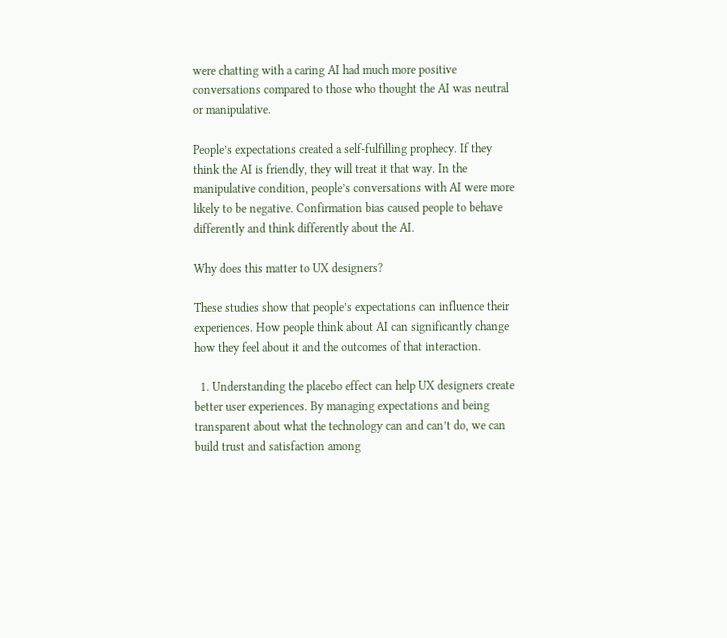were chatting with a caring AI had much more positive conversations compared to those who thought the AI was neutral or manipulative.

People’s expectations created a self-fulfilling prophecy. If they think the AI is friendly, they will treat it that way. In the manipulative condition, people’s conversations with AI were more likely to be negative. Confirmation bias caused people to behave differently and think differently about the AI.

Why does this matter to UX designers?

These studies show that people’s expectations can influence their experiences. How people think about AI can significantly change how they feel about it and the outcomes of that interaction.

  1. Understanding the placebo effect can help UX designers create better user experiences. By managing expectations and being transparent about what the technology can and can’t do, we can build trust and satisfaction among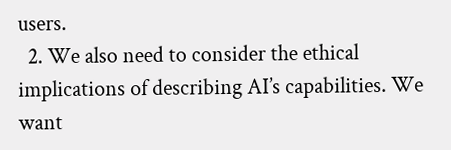users.
  2. We also need to consider the ethical implications of describing AI’s capabilities. We want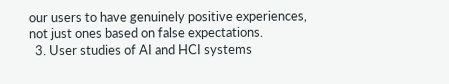our users to have genuinely positive experiences, not just ones based on false expectations.
  3. User studies of AI and HCI systems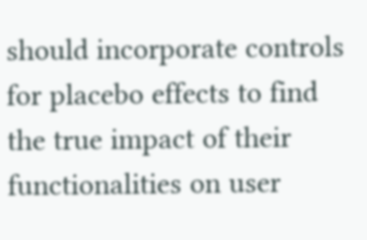should incorporate controls for placebo effects to find the true impact of their functionalities on user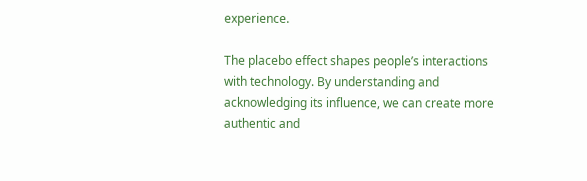experience.

The placebo effect shapes people’s interactions with technology. By understanding and acknowledging its influence, we can create more authentic and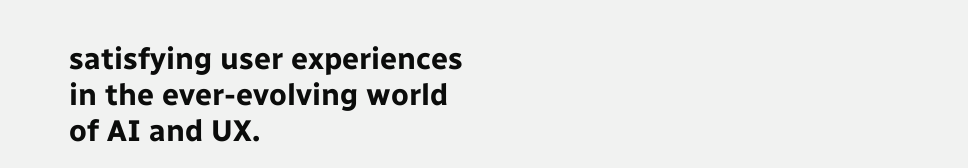satisfying user experiences in the ever-evolving world of AI and UX.